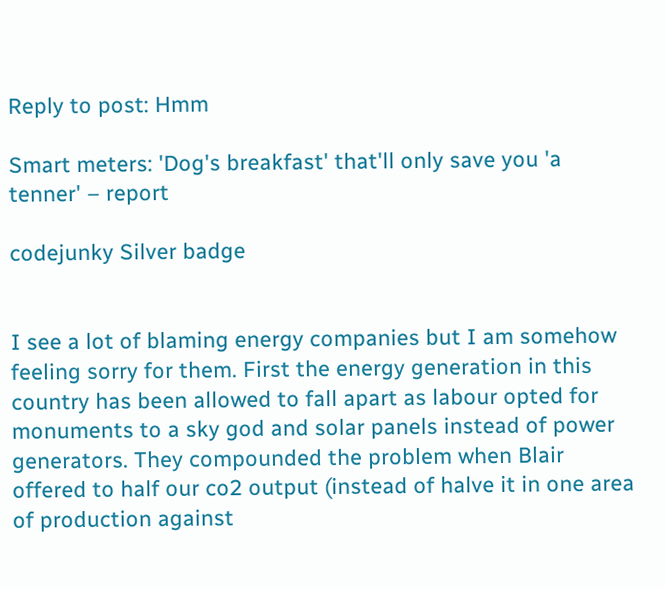Reply to post: Hmm

Smart meters: 'Dog's breakfast' that'll only save you 'a tenner' – report

codejunky Silver badge


I see a lot of blaming energy companies but I am somehow feeling sorry for them. First the energy generation in this country has been allowed to fall apart as labour opted for monuments to a sky god and solar panels instead of power generators. They compounded the problem when Blair offered to half our co2 output (instead of halve it in one area of production against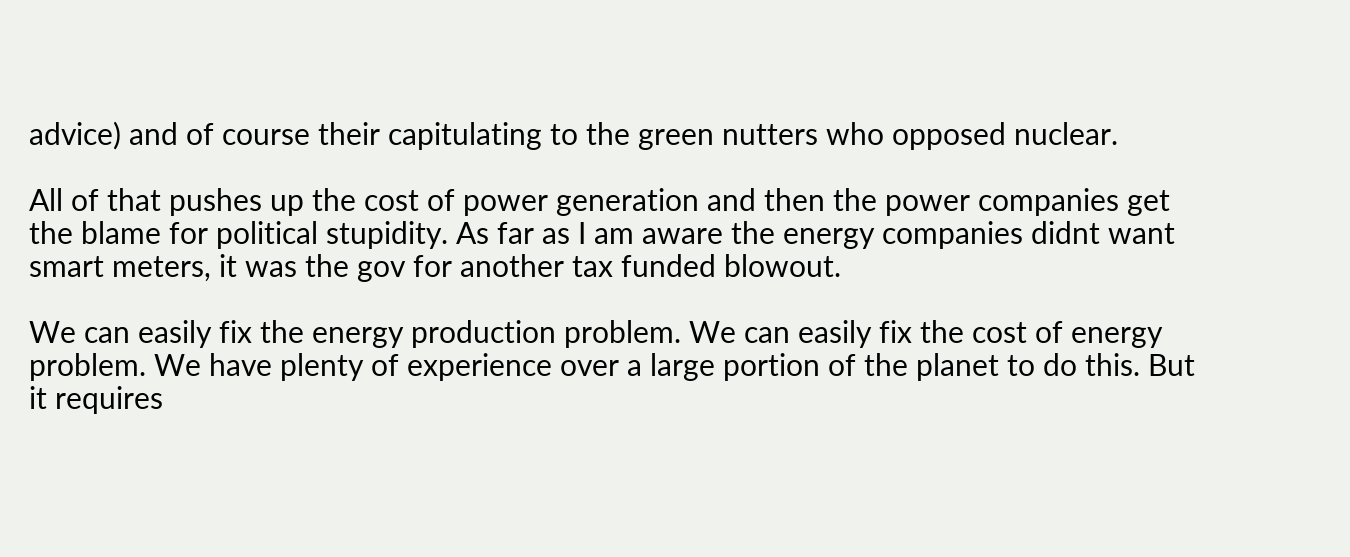advice) and of course their capitulating to the green nutters who opposed nuclear.

All of that pushes up the cost of power generation and then the power companies get the blame for political stupidity. As far as I am aware the energy companies didnt want smart meters, it was the gov for another tax funded blowout.

We can easily fix the energy production problem. We can easily fix the cost of energy problem. We have plenty of experience over a large portion of the planet to do this. But it requires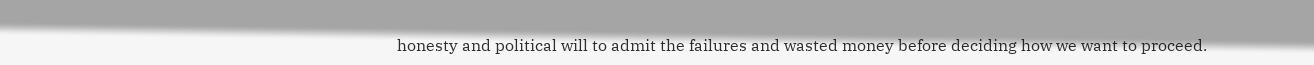honesty and political will to admit the failures and wasted money before deciding how we want to proceed.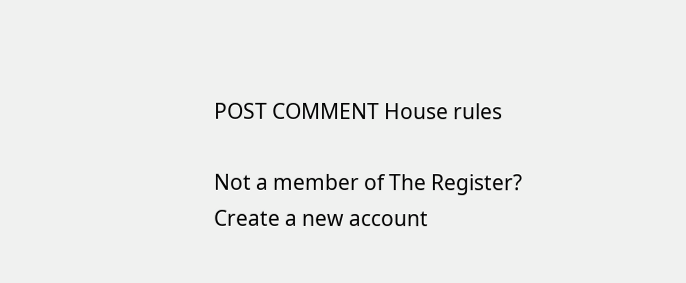POST COMMENT House rules

Not a member of The Register? Create a new account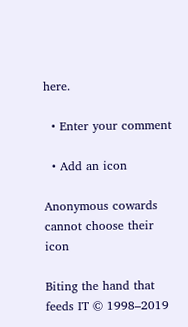here.

  • Enter your comment

  • Add an icon

Anonymous cowards cannot choose their icon

Biting the hand that feeds IT © 1998–2019